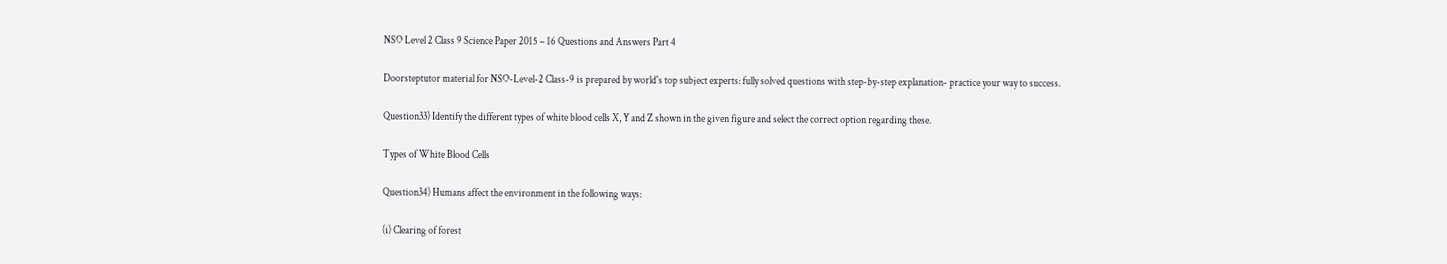NSO Level 2 Class 9 Science Paper 2015 – 16 Questions and Answers Part 4

Doorsteptutor material for NSO-Level-2 Class-9 is prepared by world's top subject experts: fully solved questions with step-by-step explanation- practice your way to success.

Question33) Identify the different types of white blood cells X, Y and Z shown in the given figure and select the correct option regarding these.

Types of White Blood Cells

Question34) Humans affect the environment in the following ways:

(i) Clearing of forest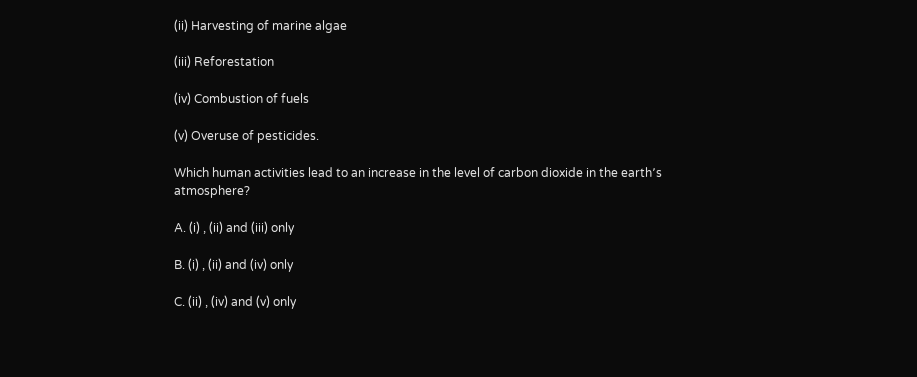(ii) Harvesting of marine algae

(iii) Reforestation

(iv) Combustion of fuels

(v) Overuse of pesticides.

Which human activities lead to an increase in the level of carbon dioxide in the earth՚s atmosphere?

A. (i) , (ii) and (iii) only

B. (i) , (ii) and (iv) only

C. (ii) , (iv) and (v) only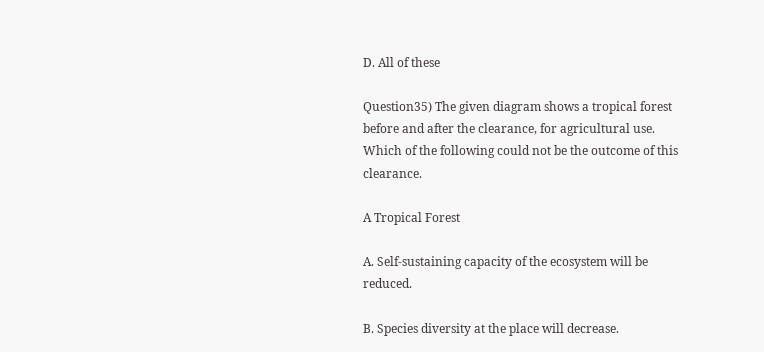D. All of these

Question35) The given diagram shows a tropical forest before and after the clearance, for agricultural use. Which of the following could not be the outcome of this clearance.

A Tropical Forest

A. Self-sustaining capacity of the ecosystem will be reduced.

B. Species diversity at the place will decrease.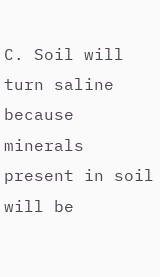C. Soil will turn saline because minerals present in soil will be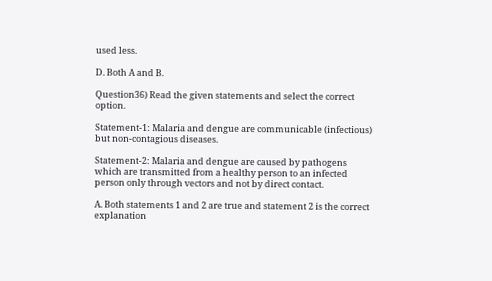used less.

D. Both A and B.

Question36) Read the given statements and select the correct option.

Statement-1: Malaria and dengue are communicable (infectious) but non-contagious diseases.

Statement-2: Malaria and dengue are caused by pathogens which are transmitted from a healthy person to an infected person only through vectors and not by direct contact.

A. Both statements 1 and 2 are true and statement 2 is the correct explanation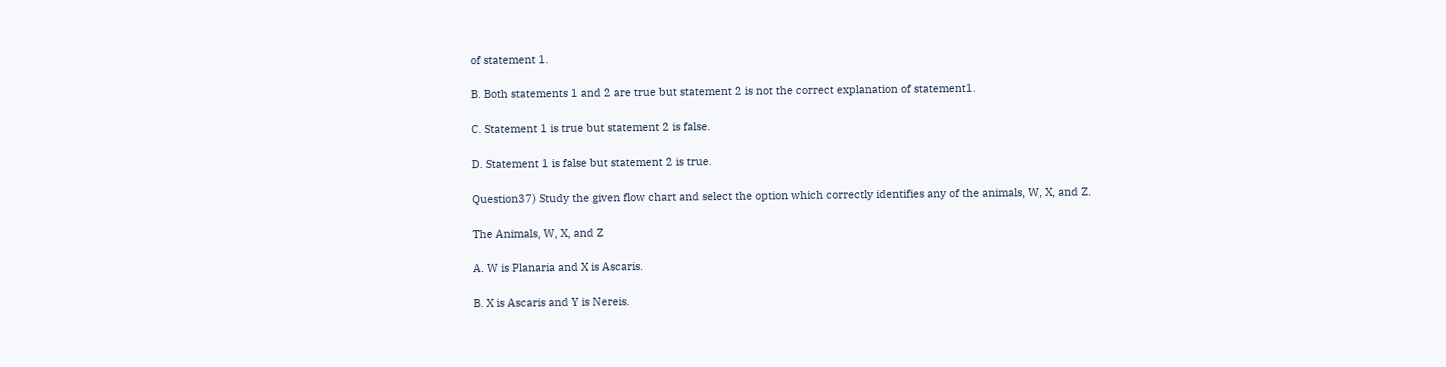of statement 1.

B. Both statements 1 and 2 are true but statement 2 is not the correct explanation of statement1.

C. Statement 1 is true but statement 2 is false.

D. Statement 1 is false but statement 2 is true.

Question37) Study the given flow chart and select the option which correctly identifies any of the animals, W, X, and Z.

The Animals, W, X, and Z

A. W is Planaria and X is Ascaris.

B. X is Ascaris and Y is Nereis.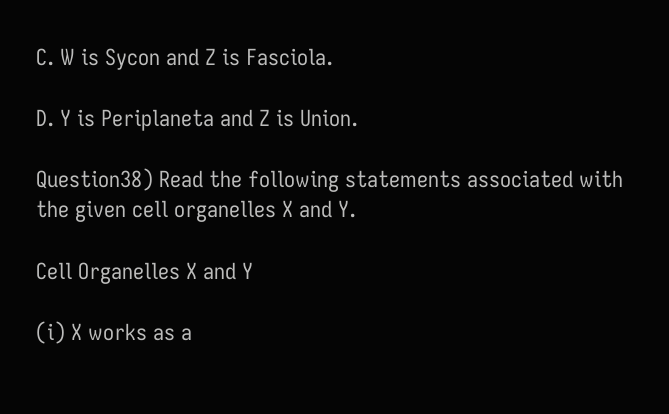C. W is Sycon and Z is Fasciola.

D. Y is Periplaneta and Z is Union.

Question38) Read the following statements associated with the given cell organelles X and Y.

Cell Organelles X and Y

(i) X works as a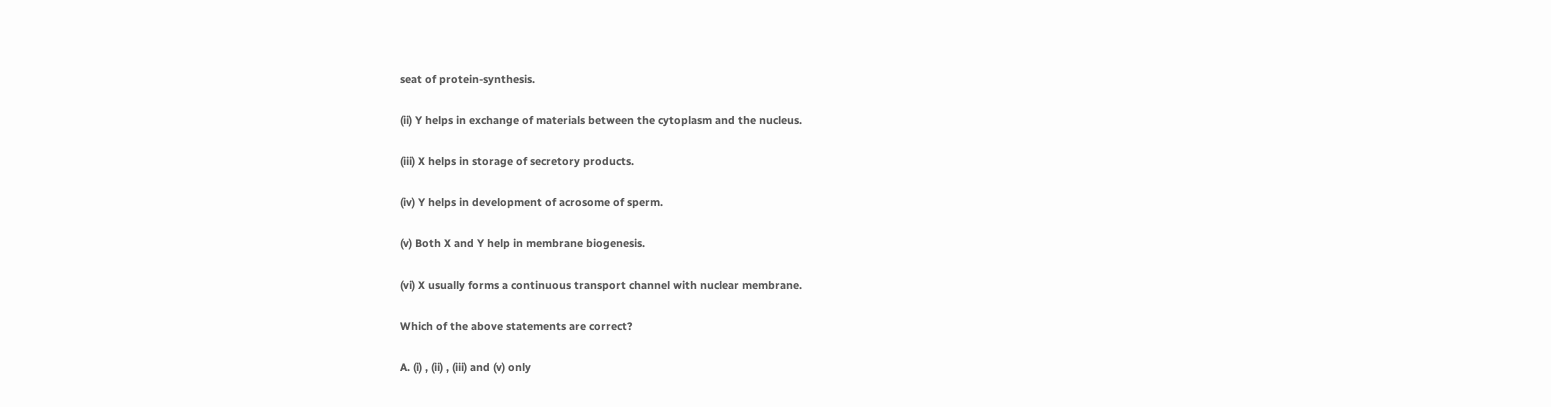seat of protein-synthesis.

(ii) Y helps in exchange of materials between the cytoplasm and the nucleus.

(iii) X helps in storage of secretory products.

(iv) Y helps in development of acrosome of sperm.

(v) Both X and Y help in membrane biogenesis.

(vi) X usually forms a continuous transport channel with nuclear membrane.

Which of the above statements are correct?

A. (i) , (ii) , (iii) and (v) only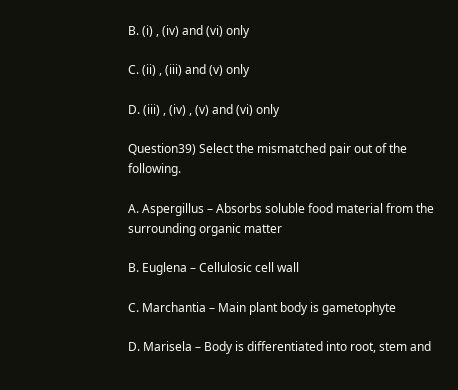B. (i) , (iv) and (vi) only

C. (ii) , (iii) and (v) only

D. (iii) , (iv) , (v) and (vi) only

Question39) Select the mismatched pair out of the following.

A. Aspergillus – Absorbs soluble food material from the surrounding organic matter

B. Euglena – Cellulosic cell wall

C. Marchantia – Main plant body is gametophyte

D. Marisela – Body is differentiated into root, stem and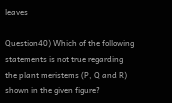leaves

Question40) Which of the following statements is not true regarding the plant meristems (P, Q and R) shown in the given figure?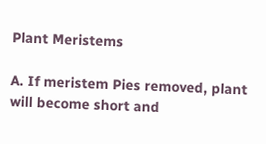Plant Meristems

A. If meristem Pies removed, plant will become short and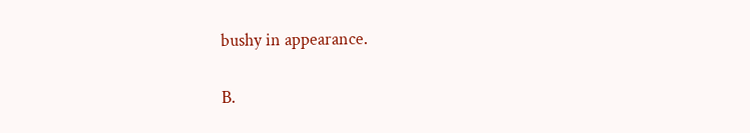bushy in appearance.

B.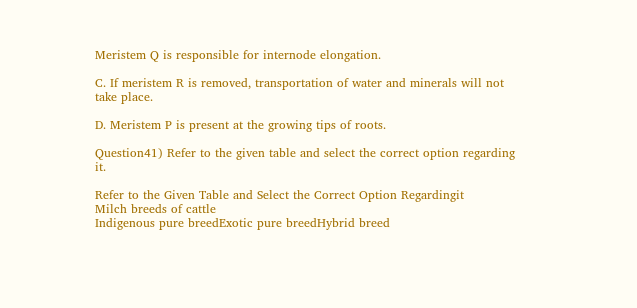Meristem Q is responsible for internode elongation.

C. If meristem R is removed, transportation of water and minerals will not take place.

D. Meristem P is present at the growing tips of roots.

Question41) Refer to the given table and select the correct option regarding it.

Refer to the Given Table and Select the Correct Option Regardingit
Milch breeds of cattle
Indigenous pure breedExotic pure breedHybrid breed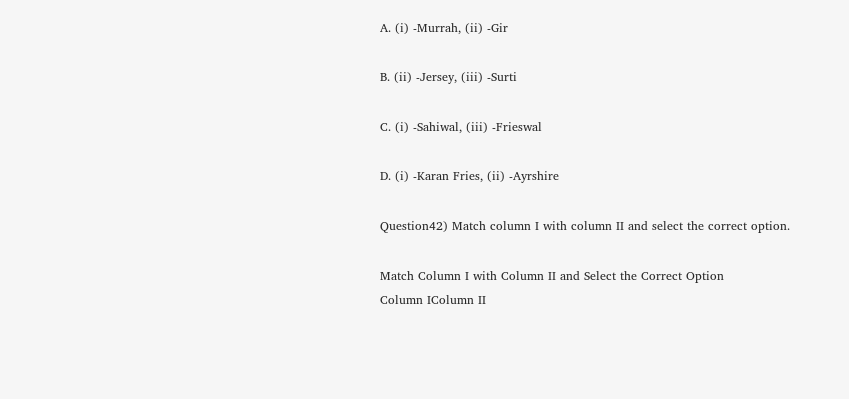A. (i) -Murrah, (ii) -Gir

B. (ii) -Jersey, (iii) -Surti

C. (i) -Sahiwal, (iii) -Frieswal

D. (i) -Karan Fries, (ii) -Ayrshire

Question42) Match column I with column II and select the correct option.

Match Column I with Column II and Select the Correct Option
Column IColumn II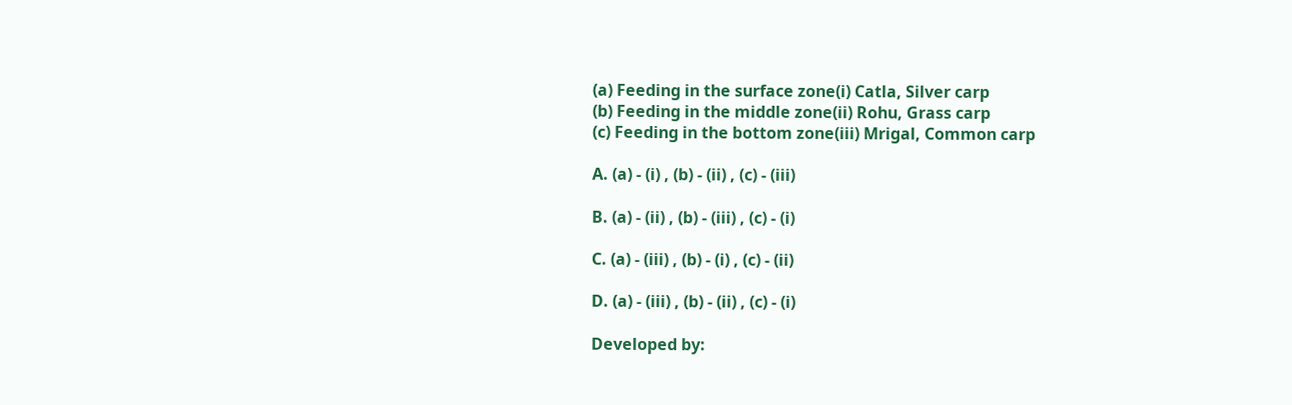(a) Feeding in the surface zone(i) Catla, Silver carp
(b) Feeding in the middle zone(ii) Rohu, Grass carp
(c) Feeding in the bottom zone(iii) Mrigal, Common carp

A. (a) - (i) , (b) - (ii) , (c) - (iii)

B. (a) - (ii) , (b) - (iii) , (c) - (i)

C. (a) - (iii) , (b) - (i) , (c) - (ii)

D. (a) - (iii) , (b) - (ii) , (c) - (i)

Developed by: